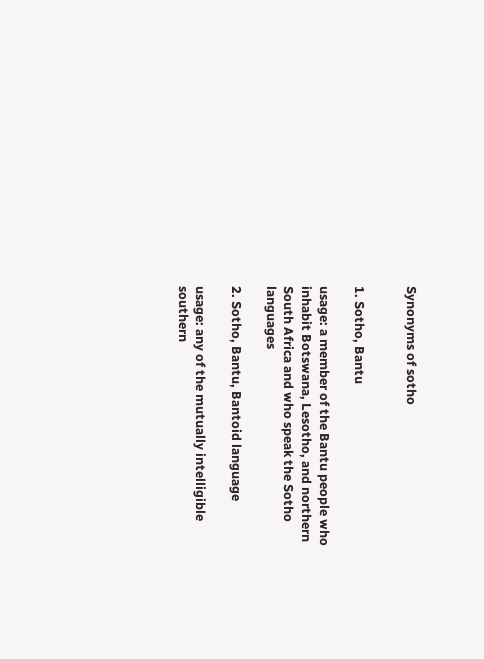Synonyms of sotho


1. Sotho, Bantu

usage: a member of the Bantu people who inhabit Botswana, Lesotho, and northern South Africa and who speak the Sotho languages

2. Sotho, Bantu, Bantoid language

usage: any of the mutually intelligible southern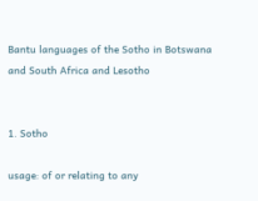Bantu languages of the Sotho in Botswana and South Africa and Lesotho


1. Sotho

usage: of or relating to any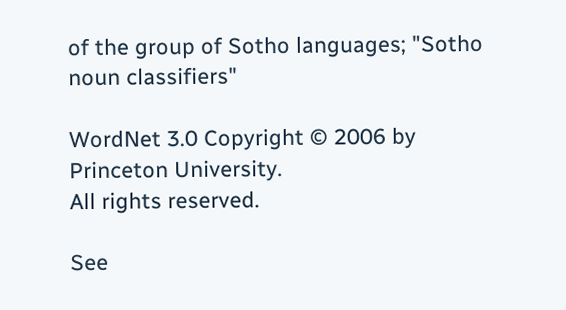of the group of Sotho languages; "Sotho noun classifiers"

WordNet 3.0 Copyright © 2006 by Princeton University.
All rights reserved.

See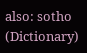also: sotho (Dictionary)